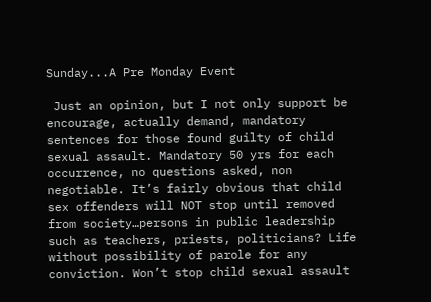Sunday...A Pre Monday Event

 Just an opinion, but I not only support be encourage, actually demand, mandatory sentences for those found guilty of child sexual assault. Mandatory 50 yrs for each occurrence, no questions asked, non negotiable. It’s fairly obvious that child sex offenders will NOT stop until removed from society…persons in public leadership such as teachers, priests, politicians? Life without possibility of parole for any conviction. Won’t stop child sexual assault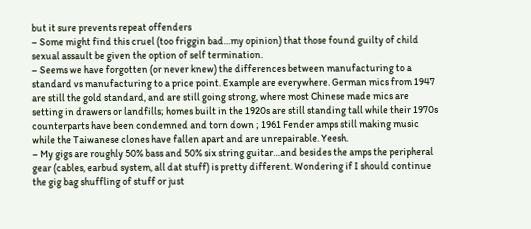but it sure prevents repeat offenders
– Some might find this cruel (too friggin bad…my opinion) that those found guilty of child sexual assault be given the option of self termination.
– Seems we have forgotten (or never knew) the differences between manufacturing to a standard vs manufacturing to a price point. Example are everywhere. German mics from 1947 are still the gold standard, and are still going strong, where most Chinese made mics are setting in drawers or landfills; homes built in the 1920s are still standing tall while their 1970s counterparts have been condemned and torn down ; 1961 Fender amps still making music while the Taiwanese clones have fallen apart and are unrepairable. Yeesh.
– My gigs are roughly 50% bass and 50% six string guitar…and besides the amps the peripheral gear (cables, earbud system, all dat stuff) is pretty different. Wondering if I should continue the gig bag shuffling of stuff or just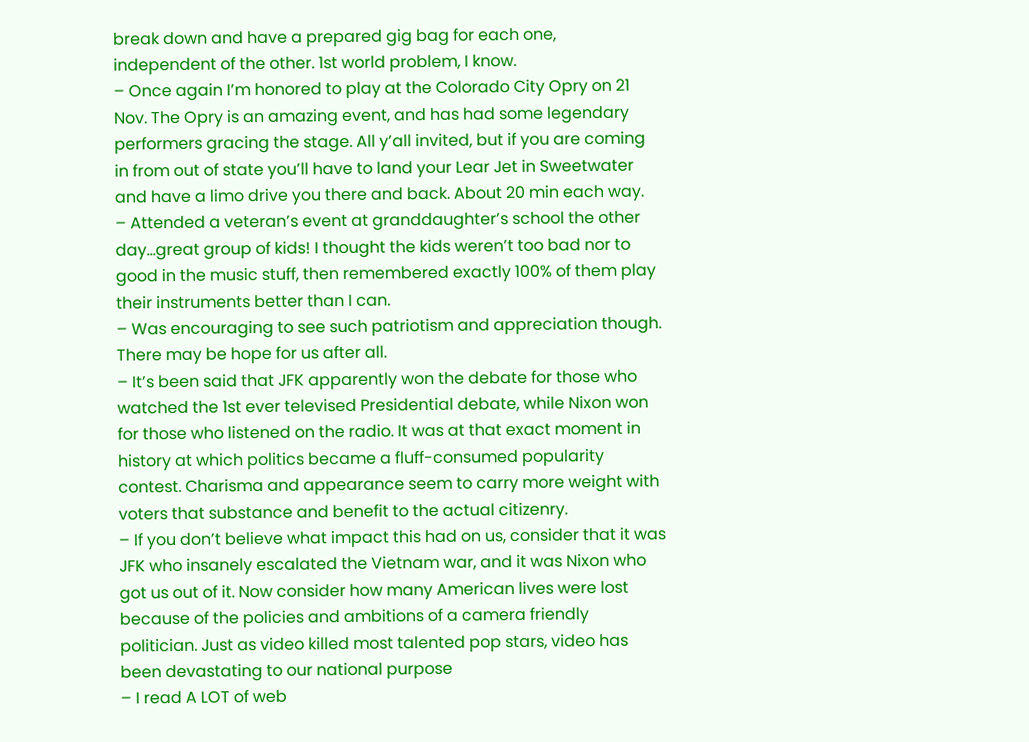break down and have a prepared gig bag for each one, independent of the other. 1st world problem, I know.
– Once again I’m honored to play at the Colorado City Opry on 21 Nov. The Opry is an amazing event, and has had some legendary performers gracing the stage. All y’all invited, but if you are coming in from out of state you’ll have to land your Lear Jet in Sweetwater and have a limo drive you there and back. About 20 min each way.
– Attended a veteran’s event at granddaughter’s school the other day…great group of kids! I thought the kids weren’t too bad nor to good in the music stuff, then remembered exactly 100% of them play their instruments better than I can.
– Was encouraging to see such patriotism and appreciation though. There may be hope for us after all.
– It’s been said that JFK apparently won the debate for those who watched the 1st ever televised Presidential debate, while Nixon won for those who listened on the radio. It was at that exact moment in history at which politics became a fluff-consumed popularity contest. Charisma and appearance seem to carry more weight with voters that substance and benefit to the actual citizenry.
– If you don’t believe what impact this had on us, consider that it was JFK who insanely escalated the Vietnam war, and it was Nixon who got us out of it. Now consider how many American lives were lost because of the policies and ambitions of a camera friendly politician. Just as video killed most talented pop stars, video has been devastating to our national purpose
– I read A LOT of web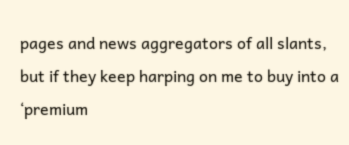pages and news aggregators of all slants, but if they keep harping on me to buy into a ‘premium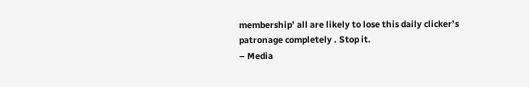membership’ all are likely to lose this daily clicker’s patronage completely . Stop it.
– Media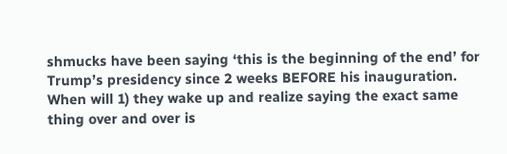shmucks have been saying ‘this is the beginning of the end’ for Trump’s presidency since 2 weeks BEFORE his inauguration. When will 1) they wake up and realize saying the exact same thing over and over is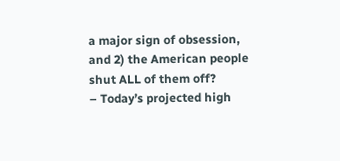a major sign of obsession, and 2) the American people shut ALL of them off?
– Today’s projected high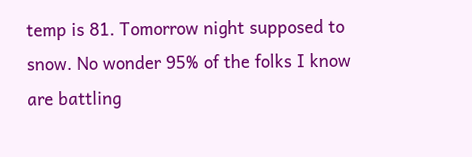temp is 81. Tomorrow night supposed to snow. No wonder 95% of the folks I know are battling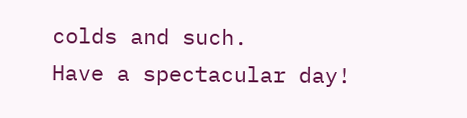colds and such.
Have a spectacular day!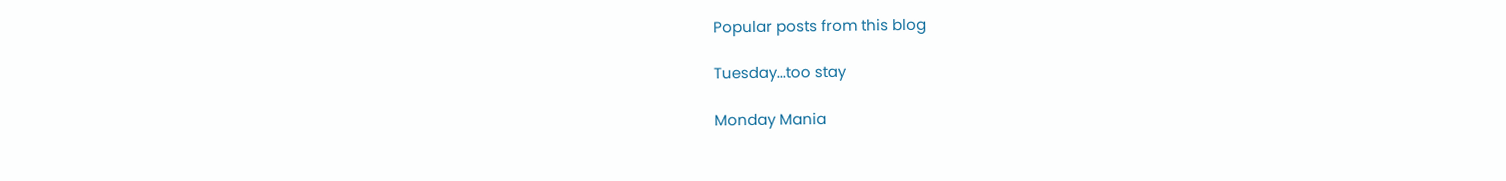Popular posts from this blog

Tuesday...too stay

Monday Mania